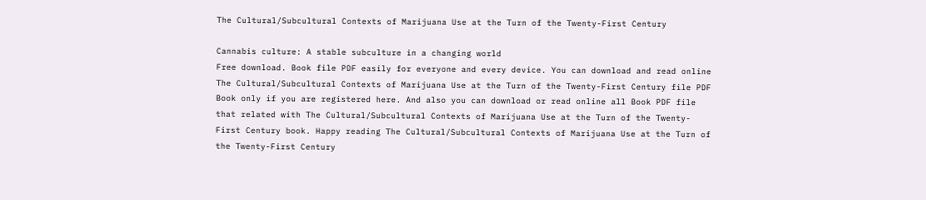The Cultural/Subcultural Contexts of Marijuana Use at the Turn of the Twenty-First Century

Cannabis culture: A stable subculture in a changing world
Free download. Book file PDF easily for everyone and every device. You can download and read online The Cultural/Subcultural Contexts of Marijuana Use at the Turn of the Twenty-First Century file PDF Book only if you are registered here. And also you can download or read online all Book PDF file that related with The Cultural/Subcultural Contexts of Marijuana Use at the Turn of the Twenty-First Century book. Happy reading The Cultural/Subcultural Contexts of Marijuana Use at the Turn of the Twenty-First Century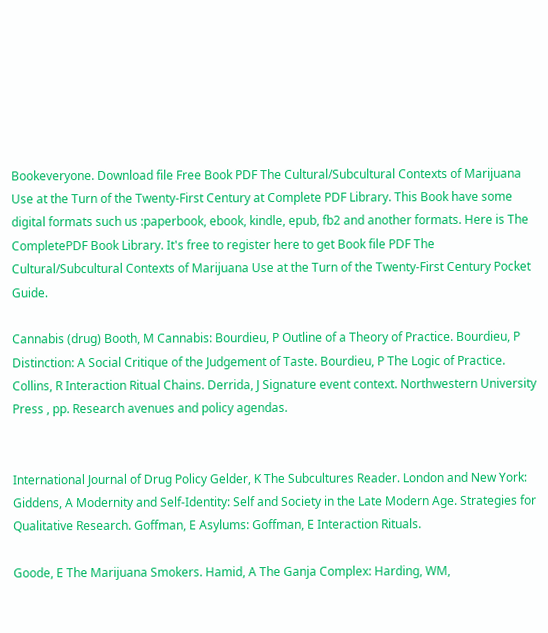Bookeveryone. Download file Free Book PDF The Cultural/Subcultural Contexts of Marijuana Use at the Turn of the Twenty-First Century at Complete PDF Library. This Book have some digital formats such us :paperbook, ebook, kindle, epub, fb2 and another formats. Here is The CompletePDF Book Library. It's free to register here to get Book file PDF The Cultural/Subcultural Contexts of Marijuana Use at the Turn of the Twenty-First Century Pocket Guide.

Cannabis (drug) Booth, M Cannabis: Bourdieu, P Outline of a Theory of Practice. Bourdieu, P Distinction: A Social Critique of the Judgement of Taste. Bourdieu, P The Logic of Practice. Collins, R Interaction Ritual Chains. Derrida, J Signature event context. Northwestern University Press , pp. Research avenues and policy agendas.


International Journal of Drug Policy Gelder, K The Subcultures Reader. London and New York: Giddens, A Modernity and Self-Identity: Self and Society in the Late Modern Age. Strategies for Qualitative Research. Goffman, E Asylums: Goffman, E Interaction Rituals.

Goode, E The Marijuana Smokers. Hamid, A The Ganja Complex: Harding, WM,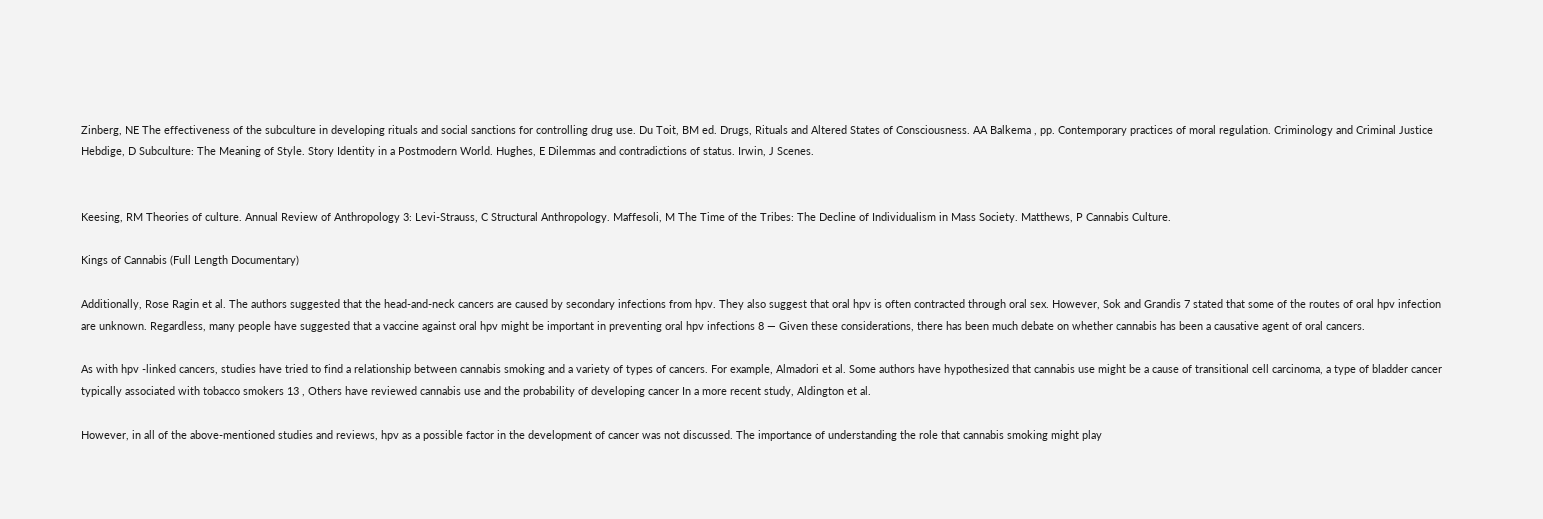Zinberg, NE The effectiveness of the subculture in developing rituals and social sanctions for controlling drug use. Du Toit, BM ed. Drugs, Rituals and Altered States of Consciousness. AA Balkema , pp. Contemporary practices of moral regulation. Criminology and Criminal Justice Hebdige, D Subculture: The Meaning of Style. Story Identity in a Postmodern World. Hughes, E Dilemmas and contradictions of status. Irwin, J Scenes.


Keesing, RM Theories of culture. Annual Review of Anthropology 3: Levi-Strauss, C Structural Anthropology. Maffesoli, M The Time of the Tribes: The Decline of Individualism in Mass Society. Matthews, P Cannabis Culture.

Kings of Cannabis (Full Length Documentary)

Additionally, Rose Ragin et al. The authors suggested that the head-and-neck cancers are caused by secondary infections from hpv. They also suggest that oral hpv is often contracted through oral sex. However, Sok and Grandis 7 stated that some of the routes of oral hpv infection are unknown. Regardless, many people have suggested that a vaccine against oral hpv might be important in preventing oral hpv infections 8 — Given these considerations, there has been much debate on whether cannabis has been a causative agent of oral cancers.

As with hpv -linked cancers, studies have tried to find a relationship between cannabis smoking and a variety of types of cancers. For example, Almadori et al. Some authors have hypothesized that cannabis use might be a cause of transitional cell carcinoma, a type of bladder cancer typically associated with tobacco smokers 13 , Others have reviewed cannabis use and the probability of developing cancer In a more recent study, Aldington et al.

However, in all of the above-mentioned studies and reviews, hpv as a possible factor in the development of cancer was not discussed. The importance of understanding the role that cannabis smoking might play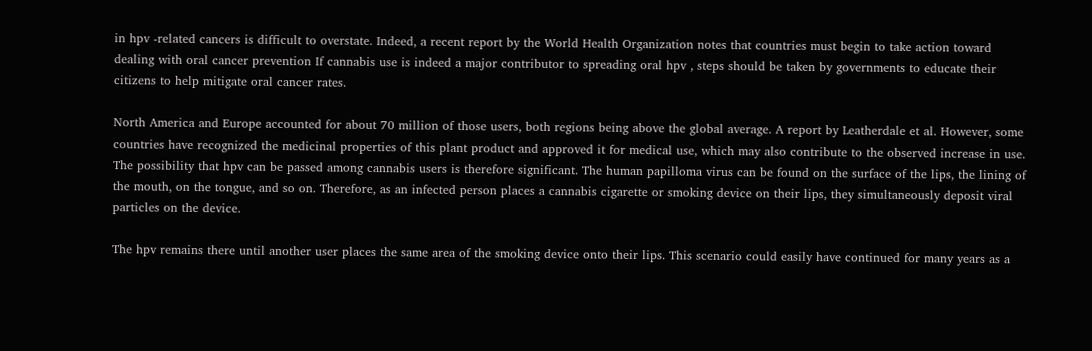in hpv -related cancers is difficult to overstate. Indeed, a recent report by the World Health Organization notes that countries must begin to take action toward dealing with oral cancer prevention If cannabis use is indeed a major contributor to spreading oral hpv , steps should be taken by governments to educate their citizens to help mitigate oral cancer rates.

North America and Europe accounted for about 70 million of those users, both regions being above the global average. A report by Leatherdale et al. However, some countries have recognized the medicinal properties of this plant product and approved it for medical use, which may also contribute to the observed increase in use. The possibility that hpv can be passed among cannabis users is therefore significant. The human papilloma virus can be found on the surface of the lips, the lining of the mouth, on the tongue, and so on. Therefore, as an infected person places a cannabis cigarette or smoking device on their lips, they simultaneously deposit viral particles on the device.

The hpv remains there until another user places the same area of the smoking device onto their lips. This scenario could easily have continued for many years as a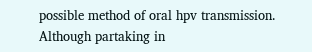possible method of oral hpv transmission. Although partaking in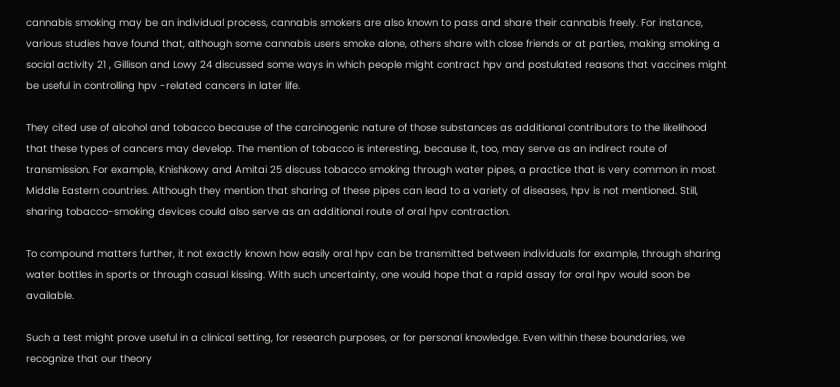cannabis smoking may be an individual process, cannabis smokers are also known to pass and share their cannabis freely. For instance, various studies have found that, although some cannabis users smoke alone, others share with close friends or at parties, making smoking a social activity 21 , Gillison and Lowy 24 discussed some ways in which people might contract hpv and postulated reasons that vaccines might be useful in controlling hpv -related cancers in later life.

They cited use of alcohol and tobacco because of the carcinogenic nature of those substances as additional contributors to the likelihood that these types of cancers may develop. The mention of tobacco is interesting, because it, too, may serve as an indirect route of transmission. For example, Knishkowy and Amitai 25 discuss tobacco smoking through water pipes, a practice that is very common in most Middle Eastern countries. Although they mention that sharing of these pipes can lead to a variety of diseases, hpv is not mentioned. Still, sharing tobacco-smoking devices could also serve as an additional route of oral hpv contraction.

To compound matters further, it not exactly known how easily oral hpv can be transmitted between individuals for example, through sharing water bottles in sports or through casual kissing. With such uncertainty, one would hope that a rapid assay for oral hpv would soon be available.

Such a test might prove useful in a clinical setting, for research purposes, or for personal knowledge. Even within these boundaries, we recognize that our theory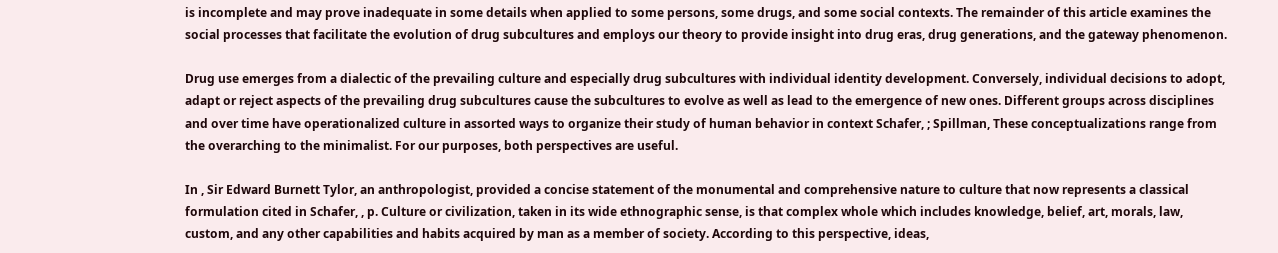is incomplete and may prove inadequate in some details when applied to some persons, some drugs, and some social contexts. The remainder of this article examines the social processes that facilitate the evolution of drug subcultures and employs our theory to provide insight into drug eras, drug generations, and the gateway phenomenon.

Drug use emerges from a dialectic of the prevailing culture and especially drug subcultures with individual identity development. Conversely, individual decisions to adopt, adapt or reject aspects of the prevailing drug subcultures cause the subcultures to evolve as well as lead to the emergence of new ones. Different groups across disciplines and over time have operationalized culture in assorted ways to organize their study of human behavior in context Schafer, ; Spillman, These conceptualizations range from the overarching to the minimalist. For our purposes, both perspectives are useful.

In , Sir Edward Burnett Tylor, an anthropologist, provided a concise statement of the monumental and comprehensive nature to culture that now represents a classical formulation cited in Schafer, , p. Culture or civilization, taken in its wide ethnographic sense, is that complex whole which includes knowledge, belief, art, morals, law, custom, and any other capabilities and habits acquired by man as a member of society. According to this perspective, ideas,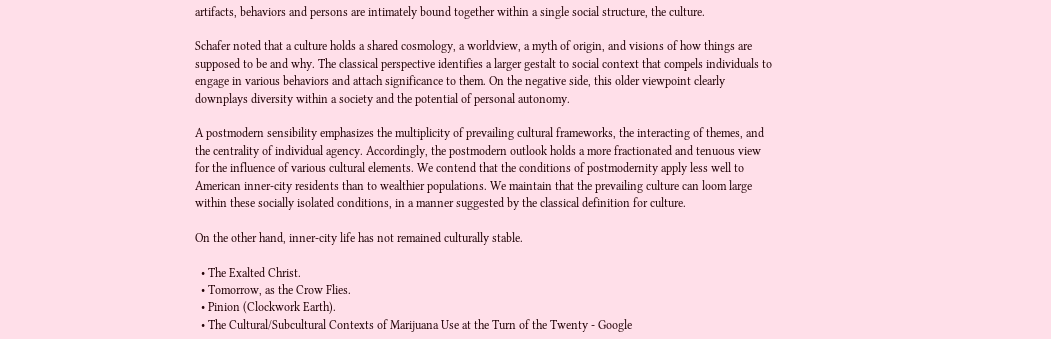artifacts, behaviors and persons are intimately bound together within a single social structure, the culture.

Schafer noted that a culture holds a shared cosmology, a worldview, a myth of origin, and visions of how things are supposed to be and why. The classical perspective identifies a larger gestalt to social context that compels individuals to engage in various behaviors and attach significance to them. On the negative side, this older viewpoint clearly downplays diversity within a society and the potential of personal autonomy.

A postmodern sensibility emphasizes the multiplicity of prevailing cultural frameworks, the interacting of themes, and the centrality of individual agency. Accordingly, the postmodern outlook holds a more fractionated and tenuous view for the influence of various cultural elements. We contend that the conditions of postmodernity apply less well to American inner-city residents than to wealthier populations. We maintain that the prevailing culture can loom large within these socially isolated conditions, in a manner suggested by the classical definition for culture.

On the other hand, inner-city life has not remained culturally stable.

  • The Exalted Christ.
  • Tomorrow, as the Crow Flies.
  • Pinion (Clockwork Earth).
  • The Cultural/Subcultural Contexts of Marijuana Use at the Turn of the Twenty - Google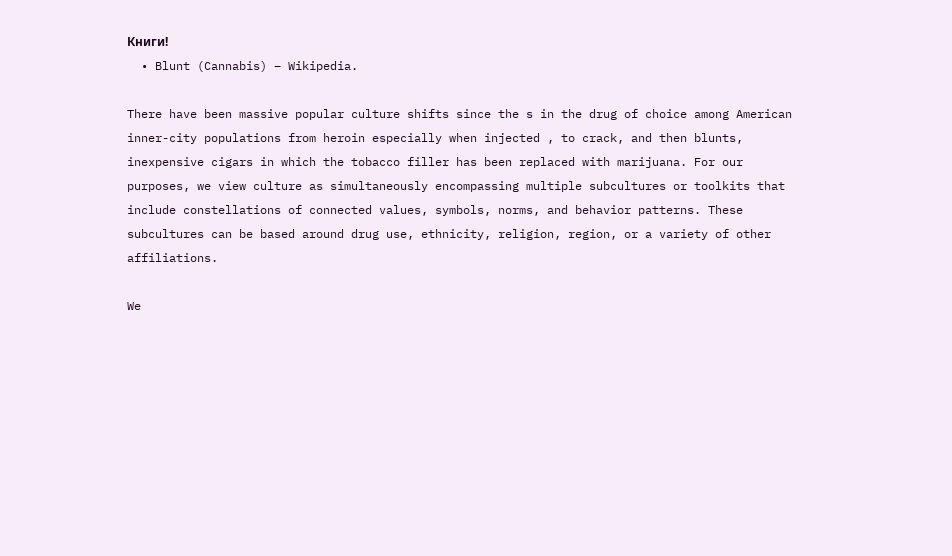Книги!
  • Blunt (Cannabis) – Wikipedia.

There have been massive popular culture shifts since the s in the drug of choice among American inner-city populations from heroin especially when injected , to crack, and then blunts, inexpensive cigars in which the tobacco filler has been replaced with marijuana. For our purposes, we view culture as simultaneously encompassing multiple subcultures or toolkits that include constellations of connected values, symbols, norms, and behavior patterns. These subcultures can be based around drug use, ethnicity, religion, region, or a variety of other affiliations.

We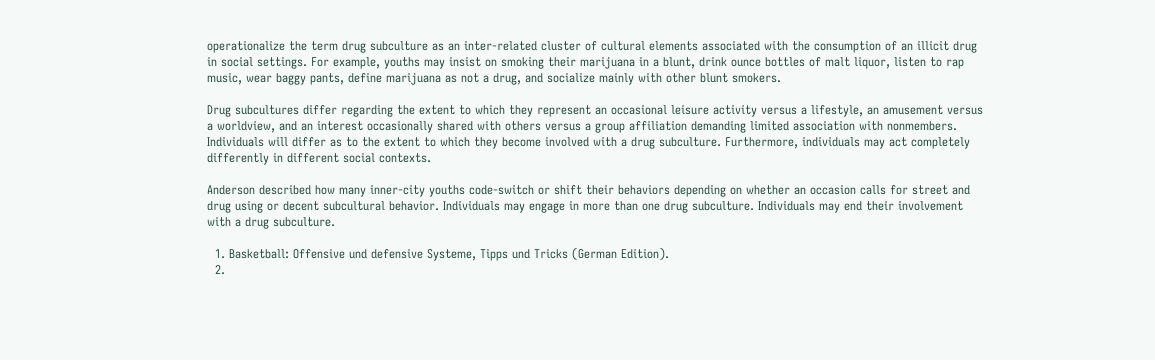operationalize the term drug subculture as an inter-related cluster of cultural elements associated with the consumption of an illicit drug in social settings. For example, youths may insist on smoking their marijuana in a blunt, drink ounce bottles of malt liquor, listen to rap music, wear baggy pants, define marijuana as not a drug, and socialize mainly with other blunt smokers.

Drug subcultures differ regarding the extent to which they represent an occasional leisure activity versus a lifestyle, an amusement versus a worldview, and an interest occasionally shared with others versus a group affiliation demanding limited association with nonmembers. Individuals will differ as to the extent to which they become involved with a drug subculture. Furthermore, individuals may act completely differently in different social contexts.

Anderson described how many inner-city youths code-switch or shift their behaviors depending on whether an occasion calls for street and drug using or decent subcultural behavior. Individuals may engage in more than one drug subculture. Individuals may end their involvement with a drug subculture.

  1. Basketball: Offensive und defensive Systeme, Tipps und Tricks (German Edition).
  2.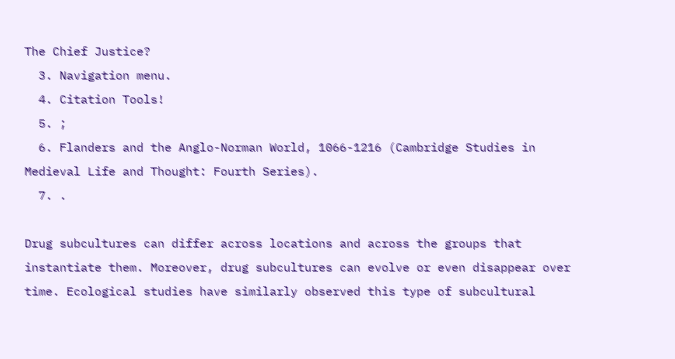The Chief Justice?
  3. Navigation menu.
  4. Citation Tools!
  5. ;
  6. Flanders and the Anglo-Norman World, 1066-1216 (Cambridge Studies in Medieval Life and Thought: Fourth Series).
  7. .

Drug subcultures can differ across locations and across the groups that instantiate them. Moreover, drug subcultures can evolve or even disappear over time. Ecological studies have similarly observed this type of subcultural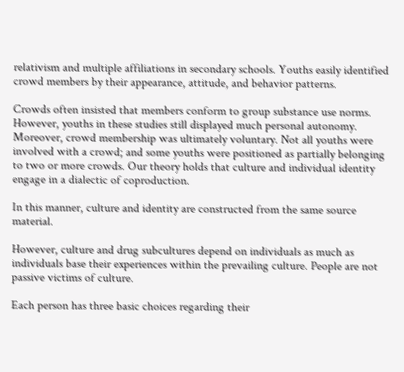relativism and multiple affiliations in secondary schools. Youths easily identified crowd members by their appearance, attitude, and behavior patterns.

Crowds often insisted that members conform to group substance use norms. However, youths in these studies still displayed much personal autonomy. Moreover, crowd membership was ultimately voluntary. Not all youths were involved with a crowd; and some youths were positioned as partially belonging to two or more crowds. Our theory holds that culture and individual identity engage in a dialectic of coproduction.

In this manner, culture and identity are constructed from the same source material.

However, culture and drug subcultures depend on individuals as much as individuals base their experiences within the prevailing culture. People are not passive victims of culture.

Each person has three basic choices regarding their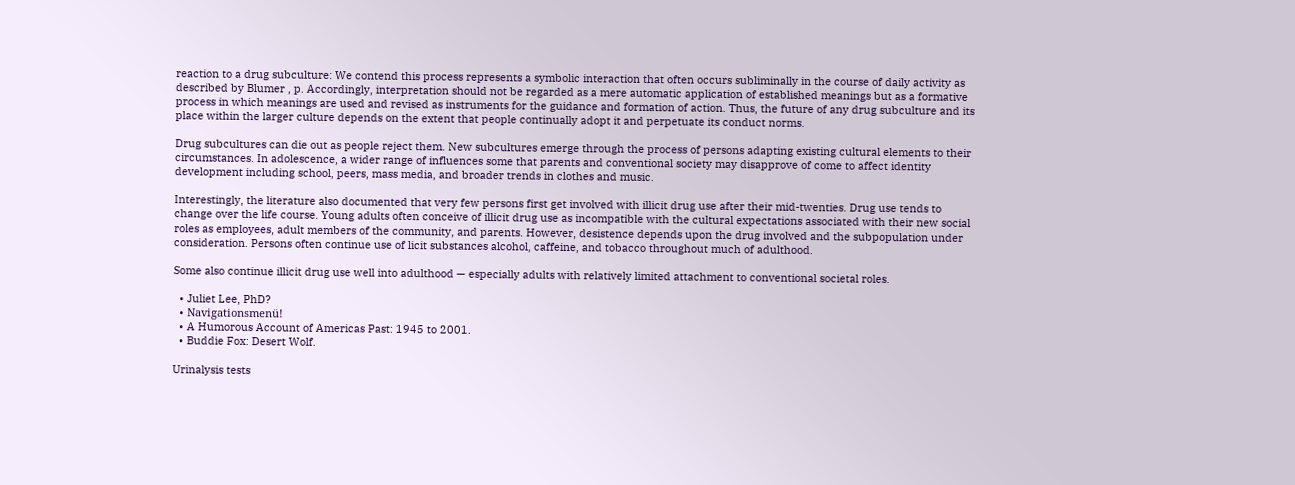reaction to a drug subculture: We contend this process represents a symbolic interaction that often occurs subliminally in the course of daily activity as described by Blumer , p. Accordingly, interpretation should not be regarded as a mere automatic application of established meanings but as a formative process in which meanings are used and revised as instruments for the guidance and formation of action. Thus, the future of any drug subculture and its place within the larger culture depends on the extent that people continually adopt it and perpetuate its conduct norms.

Drug subcultures can die out as people reject them. New subcultures emerge through the process of persons adapting existing cultural elements to their circumstances. In adolescence, a wider range of influences some that parents and conventional society may disapprove of come to affect identity development including school, peers, mass media, and broader trends in clothes and music.

Interestingly, the literature also documented that very few persons first get involved with illicit drug use after their mid-twenties. Drug use tends to change over the life course. Young adults often conceive of illicit drug use as incompatible with the cultural expectations associated with their new social roles as employees, adult members of the community, and parents. However, desistence depends upon the drug involved and the subpopulation under consideration. Persons often continue use of licit substances alcohol, caffeine, and tobacco throughout much of adulthood.

Some also continue illicit drug use well into adulthood — especially adults with relatively limited attachment to conventional societal roles.

  • Juliet Lee, PhD?
  • Navigationsmenü!
  • A Humorous Account of Americas Past: 1945 to 2001.
  • Buddie Fox: Desert Wolf.

Urinalysis tests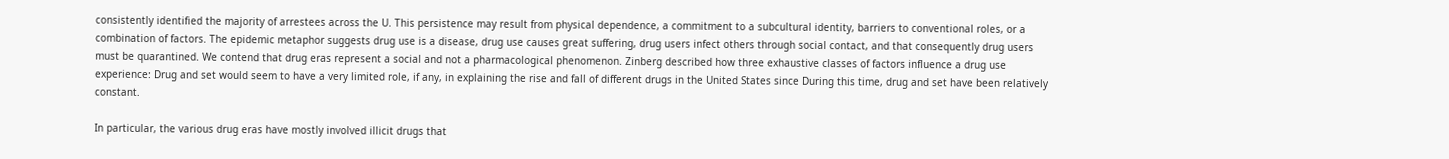consistently identified the majority of arrestees across the U. This persistence may result from physical dependence, a commitment to a subcultural identity, barriers to conventional roles, or a combination of factors. The epidemic metaphor suggests drug use is a disease, drug use causes great suffering, drug users infect others through social contact, and that consequently drug users must be quarantined. We contend that drug eras represent a social and not a pharmacological phenomenon. Zinberg described how three exhaustive classes of factors influence a drug use experience: Drug and set would seem to have a very limited role, if any, in explaining the rise and fall of different drugs in the United States since During this time, drug and set have been relatively constant.

In particular, the various drug eras have mostly involved illicit drugs that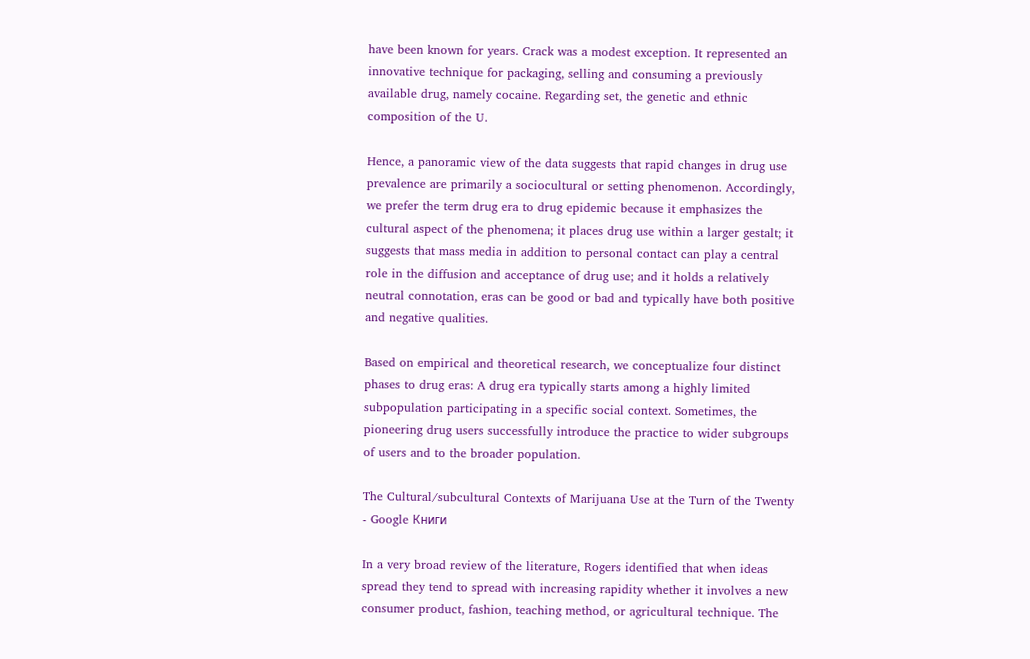have been known for years. Crack was a modest exception. It represented an innovative technique for packaging, selling and consuming a previously available drug, namely cocaine. Regarding set, the genetic and ethnic composition of the U.

Hence, a panoramic view of the data suggests that rapid changes in drug use prevalence are primarily a sociocultural or setting phenomenon. Accordingly, we prefer the term drug era to drug epidemic because it emphasizes the cultural aspect of the phenomena; it places drug use within a larger gestalt; it suggests that mass media in addition to personal contact can play a central role in the diffusion and acceptance of drug use; and it holds a relatively neutral connotation, eras can be good or bad and typically have both positive and negative qualities.

Based on empirical and theoretical research, we conceptualize four distinct phases to drug eras: A drug era typically starts among a highly limited subpopulation participating in a specific social context. Sometimes, the pioneering drug users successfully introduce the practice to wider subgroups of users and to the broader population.

The Cultural/subcultural Contexts of Marijuana Use at the Turn of the Twenty - Google Книги

In a very broad review of the literature, Rogers identified that when ideas spread they tend to spread with increasing rapidity whether it involves a new consumer product, fashion, teaching method, or agricultural technique. The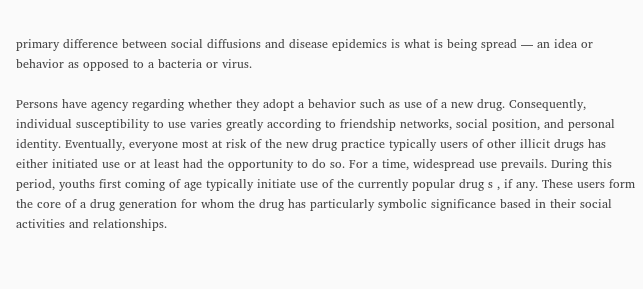primary difference between social diffusions and disease epidemics is what is being spread — an idea or behavior as opposed to a bacteria or virus.

Persons have agency regarding whether they adopt a behavior such as use of a new drug. Consequently, individual susceptibility to use varies greatly according to friendship networks, social position, and personal identity. Eventually, everyone most at risk of the new drug practice typically users of other illicit drugs has either initiated use or at least had the opportunity to do so. For a time, widespread use prevails. During this period, youths first coming of age typically initiate use of the currently popular drug s , if any. These users form the core of a drug generation for whom the drug has particularly symbolic significance based in their social activities and relationships.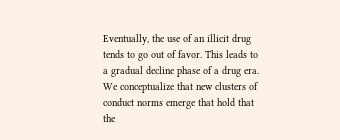Eventually, the use of an illicit drug tends to go out of favor. This leads to a gradual decline phase of a drug era. We conceptualize that new clusters of conduct norms emerge that hold that the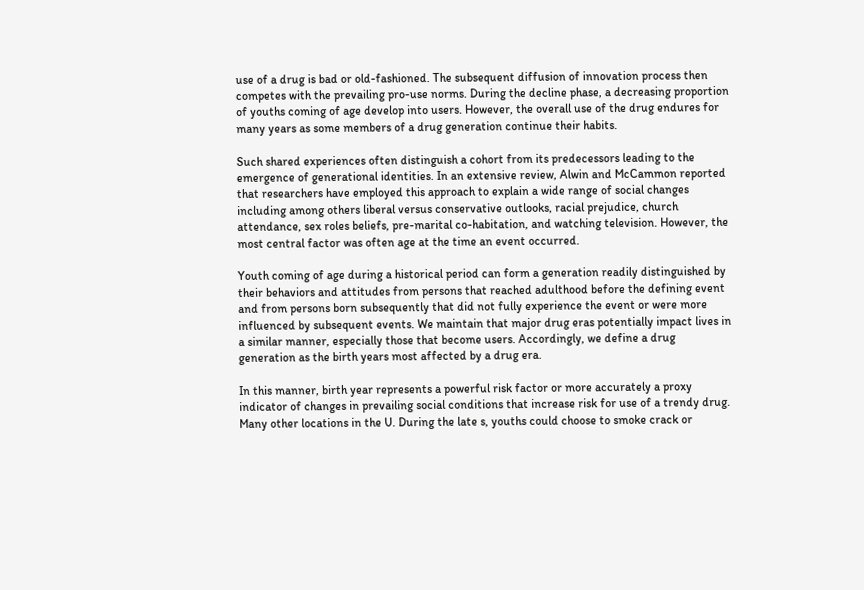use of a drug is bad or old-fashioned. The subsequent diffusion of innovation process then competes with the prevailing pro-use norms. During the decline phase, a decreasing proportion of youths coming of age develop into users. However, the overall use of the drug endures for many years as some members of a drug generation continue their habits.

Such shared experiences often distinguish a cohort from its predecessors leading to the emergence of generational identities. In an extensive review, Alwin and McCammon reported that researchers have employed this approach to explain a wide range of social changes including among others liberal versus conservative outlooks, racial prejudice, church attendance, sex roles beliefs, pre-marital co-habitation, and watching television. However, the most central factor was often age at the time an event occurred.

Youth coming of age during a historical period can form a generation readily distinguished by their behaviors and attitudes from persons that reached adulthood before the defining event and from persons born subsequently that did not fully experience the event or were more influenced by subsequent events. We maintain that major drug eras potentially impact lives in a similar manner, especially those that become users. Accordingly, we define a drug generation as the birth years most affected by a drug era.

In this manner, birth year represents a powerful risk factor or more accurately a proxy indicator of changes in prevailing social conditions that increase risk for use of a trendy drug. Many other locations in the U. During the late s, youths could choose to smoke crack or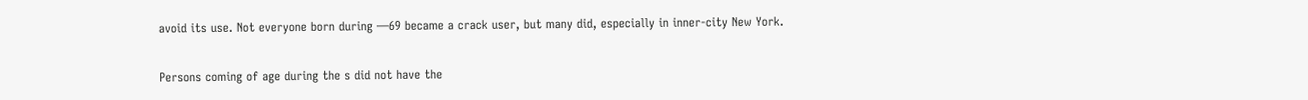avoid its use. Not everyone born during —69 became a crack user, but many did, especially in inner-city New York.

Persons coming of age during the s did not have the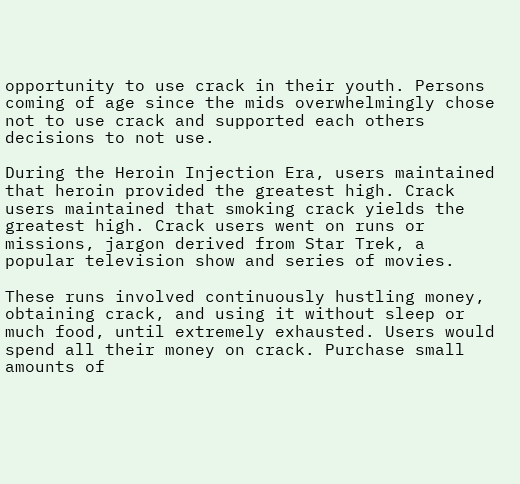opportunity to use crack in their youth. Persons coming of age since the mids overwhelmingly chose not to use crack and supported each others decisions to not use.

During the Heroin Injection Era, users maintained that heroin provided the greatest high. Crack users maintained that smoking crack yields the greatest high. Crack users went on runs or missions, jargon derived from Star Trek, a popular television show and series of movies.

These runs involved continuously hustling money, obtaining crack, and using it without sleep or much food, until extremely exhausted. Users would spend all their money on crack. Purchase small amounts of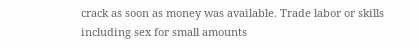crack as soon as money was available. Trade labor or skills including sex for small amounts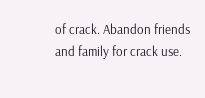of crack. Abandon friends and family for crack use.